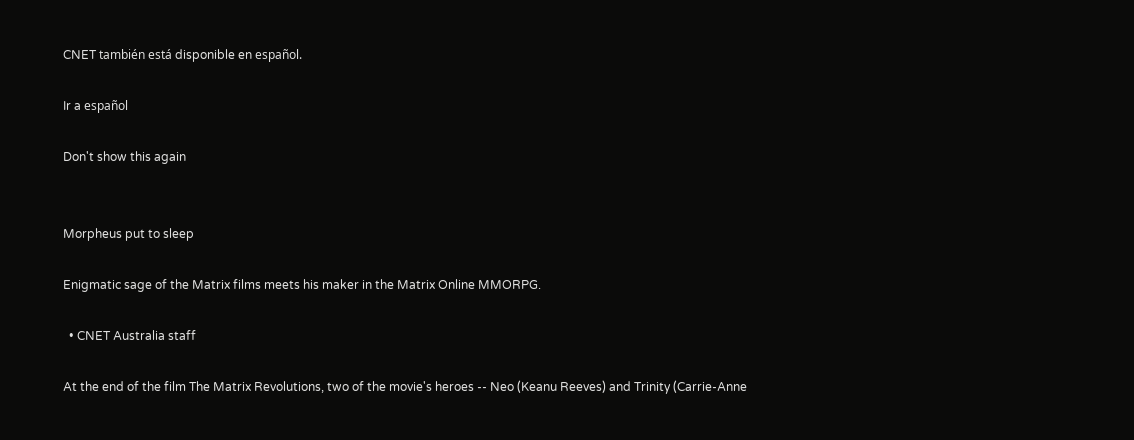CNET también está disponible en español.

Ir a español

Don't show this again


Morpheus put to sleep

Enigmatic sage of the Matrix films meets his maker in the Matrix Online MMORPG.

  • CNET Australia staff

At the end of the film The Matrix Revolutions, two of the movie's heroes -- Neo (Keanu Reeves) and Trinity (Carrie-Anne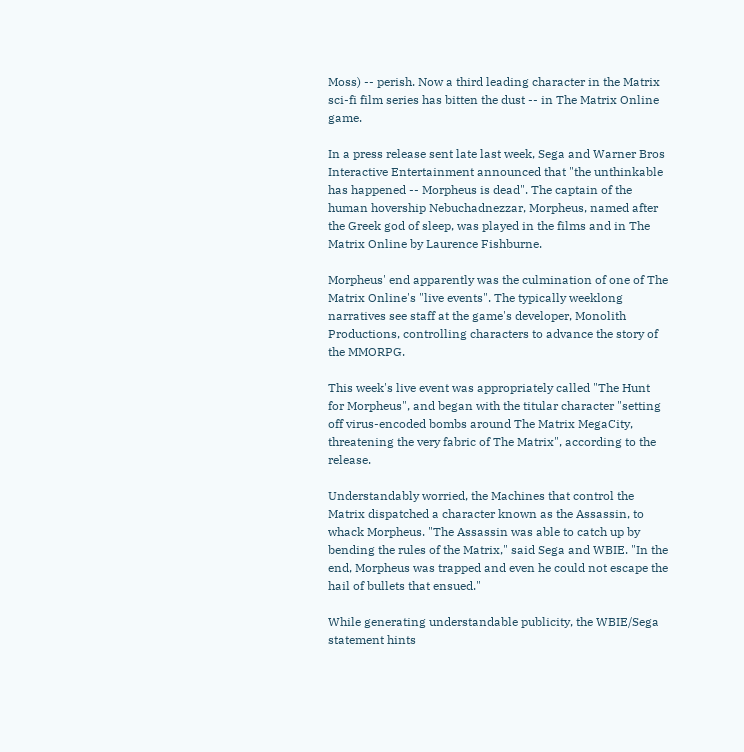Moss) -- perish. Now a third leading character in the Matrix sci-fi film series has bitten the dust -- in The Matrix Online game.

In a press release sent late last week, Sega and Warner Bros Interactive Entertainment announced that "the unthinkable has happened -- Morpheus is dead". The captain of the human hovership Nebuchadnezzar, Morpheus, named after the Greek god of sleep, was played in the films and in The Matrix Online by Laurence Fishburne.

Morpheus' end apparently was the culmination of one of The Matrix Online's "live events". The typically weeklong narratives see staff at the game's developer, Monolith Productions, controlling characters to advance the story of the MMORPG.

This week's live event was appropriately called "The Hunt for Morpheus", and began with the titular character "setting off virus-encoded bombs around The Matrix MegaCity, threatening the very fabric of The Matrix", according to the release.

Understandably worried, the Machines that control the Matrix dispatched a character known as the Assassin, to whack Morpheus. "The Assassin was able to catch up by bending the rules of the Matrix," said Sega and WBIE. "In the end, Morpheus was trapped and even he could not escape the hail of bullets that ensued."

While generating understandable publicity, the WBIE/Sega statement hints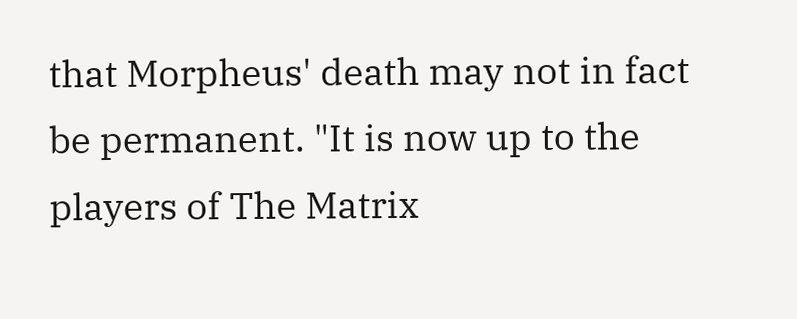that Morpheus' death may not in fact be permanent. "It is now up to the players of The Matrix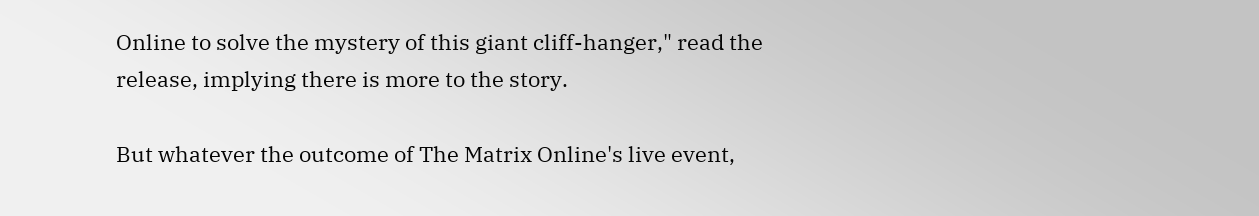Online to solve the mystery of this giant cliff-hanger," read the release, implying there is more to the story.

But whatever the outcome of The Matrix Online's live event,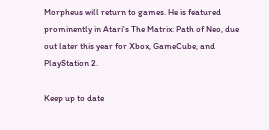Morpheus will return to games. He is featured prominently in Atari's The Matrix: Path of Neo, due out later this year for Xbox, GameCube, and PlayStation 2.

Keep up to date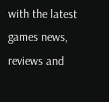with the latest games news, reviews and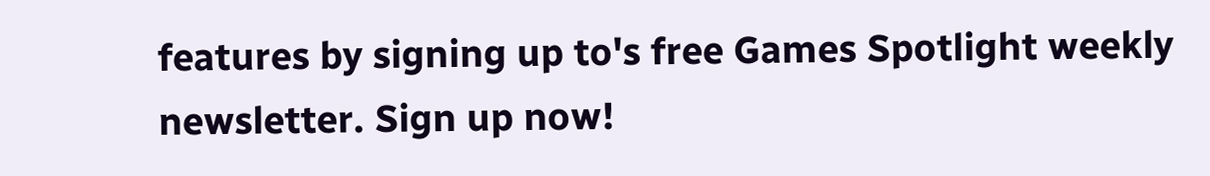features by signing up to's free Games Spotlight weekly newsletter. Sign up now!